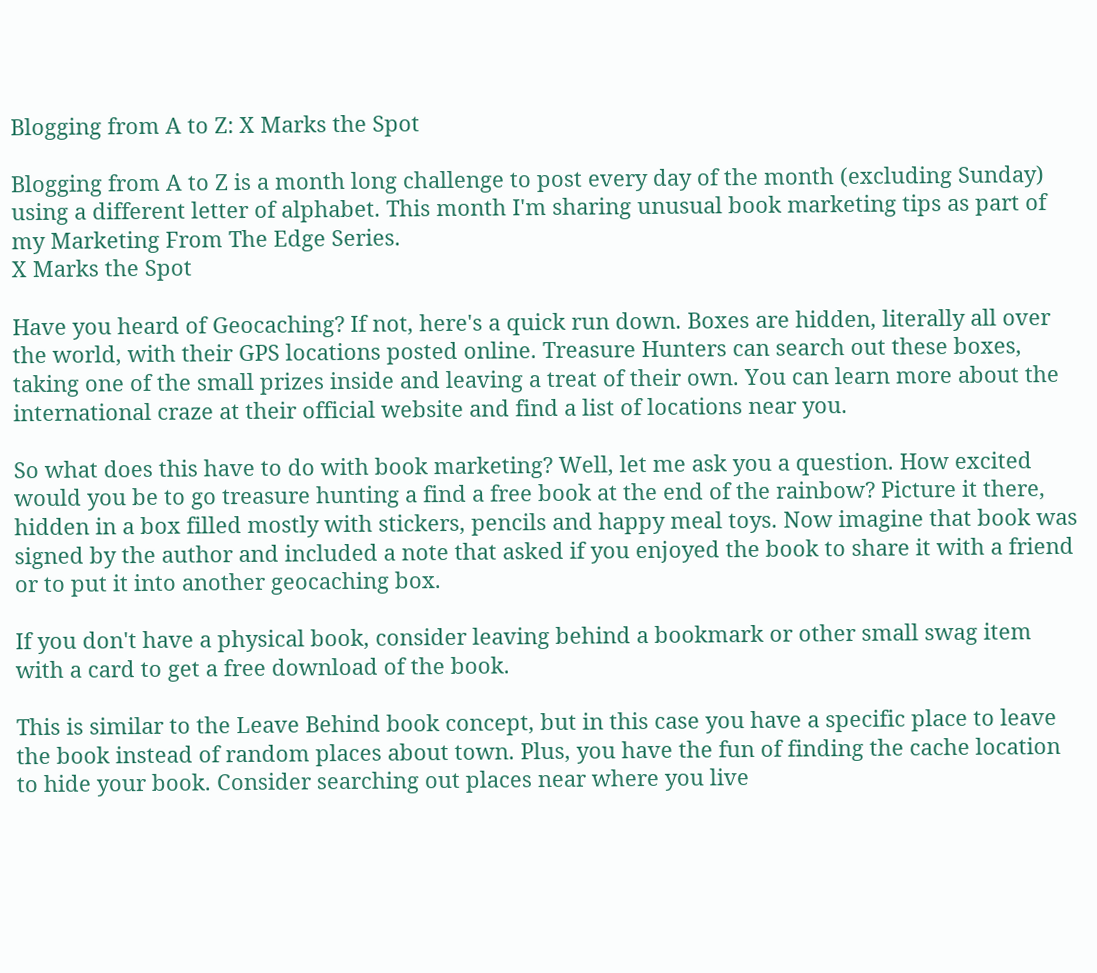Blogging from A to Z: X Marks the Spot

Blogging from A to Z is a month long challenge to post every day of the month (excluding Sunday) using a different letter of alphabet. This month I'm sharing unusual book marketing tips as part of my Marketing From The Edge Series.
X Marks the Spot

Have you heard of Geocaching? If not, here's a quick run down. Boxes are hidden, literally all over the world, with their GPS locations posted online. Treasure Hunters can search out these boxes, taking one of the small prizes inside and leaving a treat of their own. You can learn more about the international craze at their official website and find a list of locations near you.

So what does this have to do with book marketing? Well, let me ask you a question. How excited would you be to go treasure hunting a find a free book at the end of the rainbow? Picture it there, hidden in a box filled mostly with stickers, pencils and happy meal toys. Now imagine that book was signed by the author and included a note that asked if you enjoyed the book to share it with a friend or to put it into another geocaching box.

If you don't have a physical book, consider leaving behind a bookmark or other small swag item with a card to get a free download of the book.

This is similar to the Leave Behind book concept, but in this case you have a specific place to leave the book instead of random places about town. Plus, you have the fun of finding the cache location to hide your book. Consider searching out places near where you live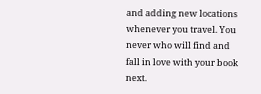and adding new locations whenever you travel. You never who will find and fall in love with your book next.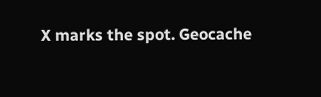X marks the spot. Geocache